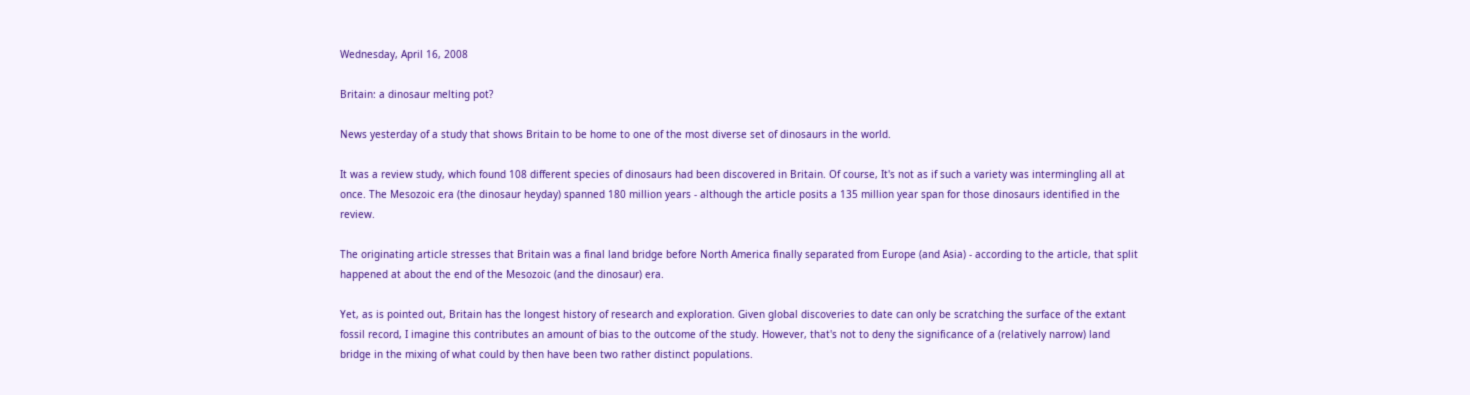Wednesday, April 16, 2008

Britain: a dinosaur melting pot?

News yesterday of a study that shows Britain to be home to one of the most diverse set of dinosaurs in the world.

It was a review study, which found 108 different species of dinosaurs had been discovered in Britain. Of course, It's not as if such a variety was intermingling all at once. The Mesozoic era (the dinosaur heyday) spanned 180 million years - although the article posits a 135 million year span for those dinosaurs identified in the review.

The originating article stresses that Britain was a final land bridge before North America finally separated from Europe (and Asia) - according to the article, that split happened at about the end of the Mesozoic (and the dinosaur) era.

Yet, as is pointed out, Britain has the longest history of research and exploration. Given global discoveries to date can only be scratching the surface of the extant fossil record, I imagine this contributes an amount of bias to the outcome of the study. However, that's not to deny the significance of a (relatively narrow) land bridge in the mixing of what could by then have been two rather distinct populations.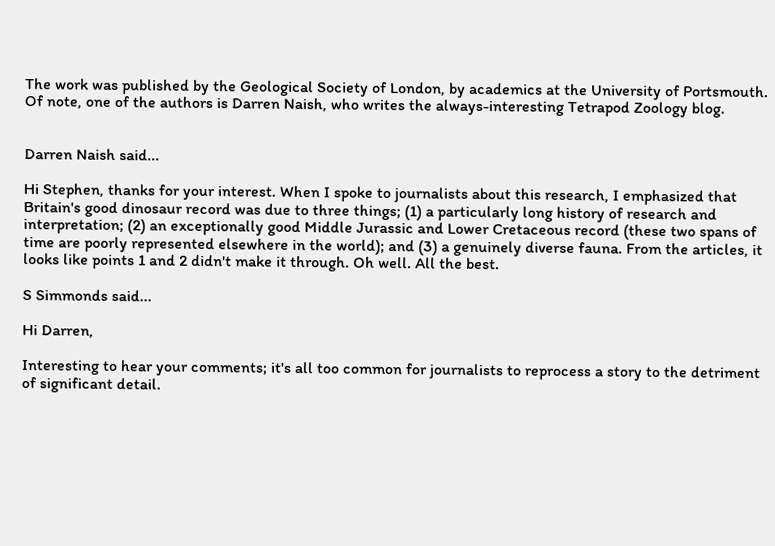The work was published by the Geological Society of London, by academics at the University of Portsmouth. Of note, one of the authors is Darren Naish, who writes the always-interesting Tetrapod Zoology blog.


Darren Naish said...

Hi Stephen, thanks for your interest. When I spoke to journalists about this research, I emphasized that Britain's good dinosaur record was due to three things; (1) a particularly long history of research and interpretation; (2) an exceptionally good Middle Jurassic and Lower Cretaceous record (these two spans of time are poorly represented elsewhere in the world); and (3) a genuinely diverse fauna. From the articles, it looks like points 1 and 2 didn't make it through. Oh well. All the best.

S Simmonds said...

Hi Darren,

Interesting to hear your comments; it's all too common for journalists to reprocess a story to the detriment of significant detail.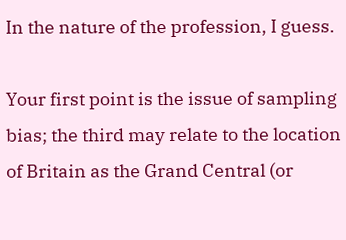In the nature of the profession, I guess.

Your first point is the issue of sampling bias; the third may relate to the location of Britain as the Grand Central (or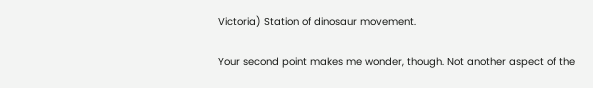Victoria) Station of dinosaur movement.

Your second point makes me wonder, though. Not another aspect of the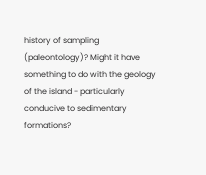history of sampling (paleontology)? Might it have something to do with the geology of the island - particularly conducive to sedimentary formations?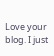Love your blog. I just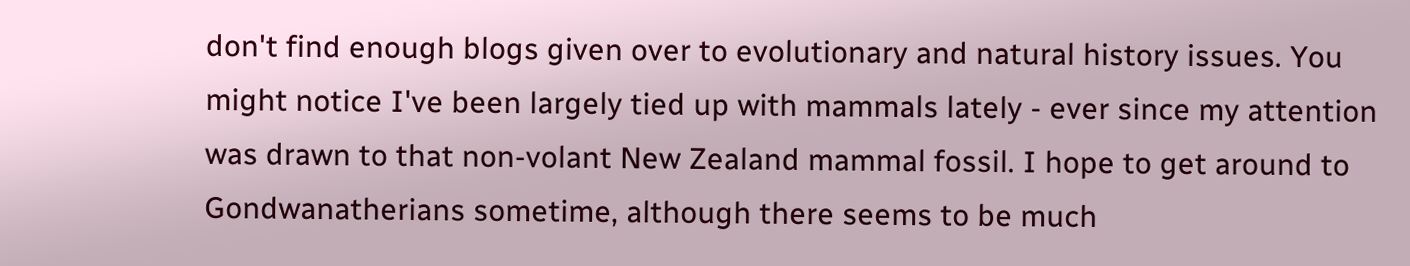don't find enough blogs given over to evolutionary and natural history issues. You might notice I've been largely tied up with mammals lately - ever since my attention was drawn to that non-volant New Zealand mammal fossil. I hope to get around to Gondwanatherians sometime, although there seems to be much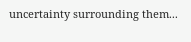uncertainty surrounding them...